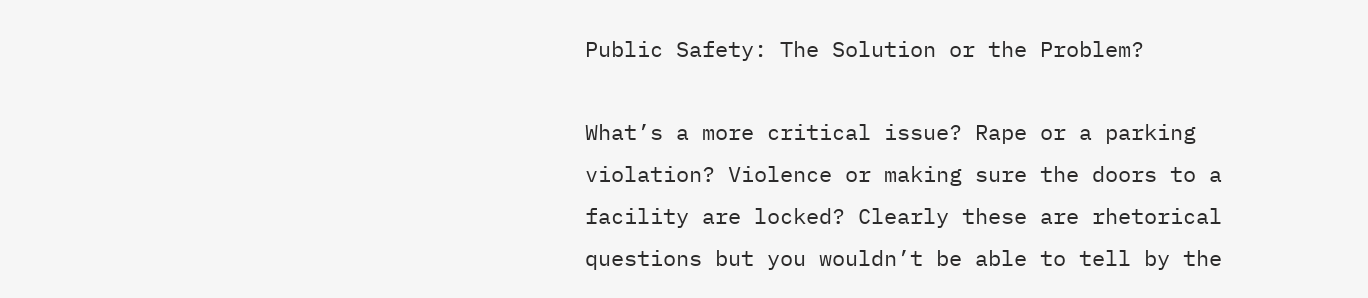Public Safety: The Solution or the Problem?

What’s a more critical issue? Rape or a parking violation? Violence or making sure the doors to a facility are locked? Clearly these are rhetorical questions but you wouldn’t be able to tell by the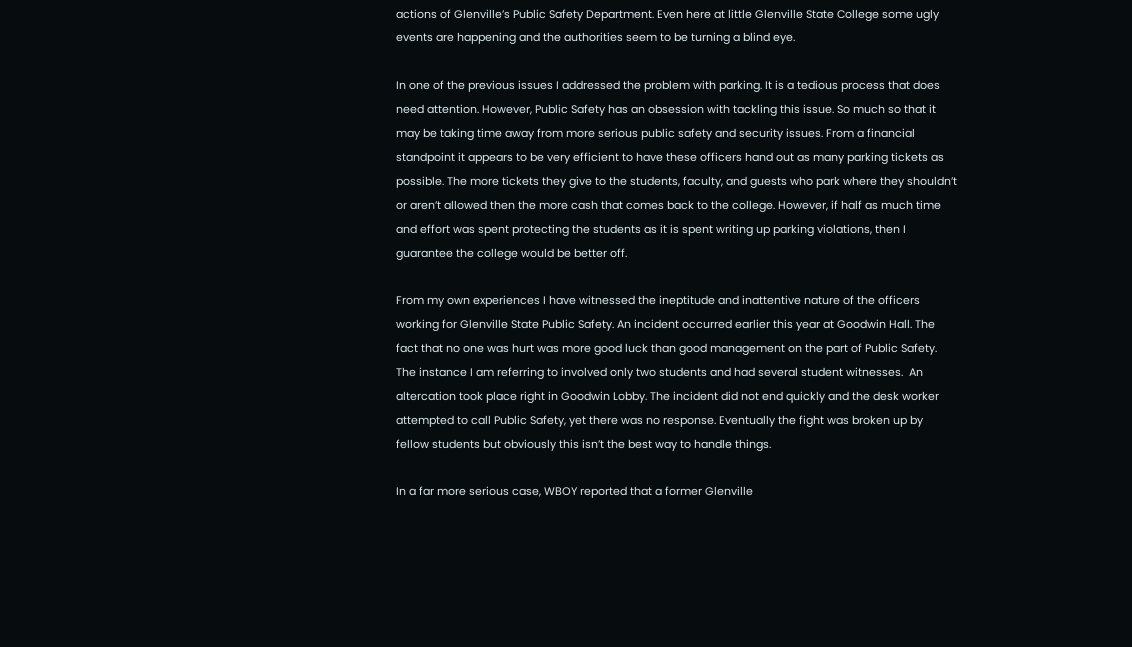actions of Glenville’s Public Safety Department. Even here at little Glenville State College some ugly events are happening and the authorities seem to be turning a blind eye.

In one of the previous issues I addressed the problem with parking. It is a tedious process that does need attention. However, Public Safety has an obsession with tackling this issue. So much so that it may be taking time away from more serious public safety and security issues. From a financial standpoint it appears to be very efficient to have these officers hand out as many parking tickets as possible. The more tickets they give to the students, faculty, and guests who park where they shouldn’t or aren’t allowed then the more cash that comes back to the college. However, if half as much time and effort was spent protecting the students as it is spent writing up parking violations, then I guarantee the college would be better off.

From my own experiences I have witnessed the ineptitude and inattentive nature of the officers working for Glenville State Public Safety. An incident occurred earlier this year at Goodwin Hall. The fact that no one was hurt was more good luck than good management on the part of Public Safety. The instance I am referring to involved only two students and had several student witnesses.  An altercation took place right in Goodwin Lobby. The incident did not end quickly and the desk worker attempted to call Public Safety, yet there was no response. Eventually the fight was broken up by fellow students but obviously this isn’t the best way to handle things.

In a far more serious case, WBOY reported that a former Glenville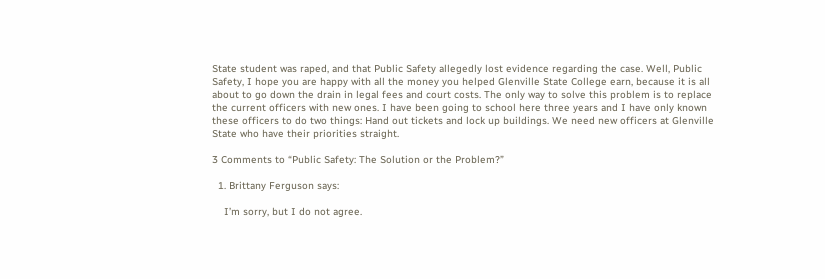State student was raped, and that Public Safety allegedly lost evidence regarding the case. Well, Public Safety, I hope you are happy with all the money you helped Glenville State College earn, because it is all about to go down the drain in legal fees and court costs. The only way to solve this problem is to replace the current officers with new ones. I have been going to school here three years and I have only known these officers to do two things: Hand out tickets and lock up buildings. We need new officers at Glenville State who have their priorities straight.

3 Comments to “Public Safety: The Solution or the Problem?”

  1. Brittany Ferguson says:

    I’m sorry, but I do not agree.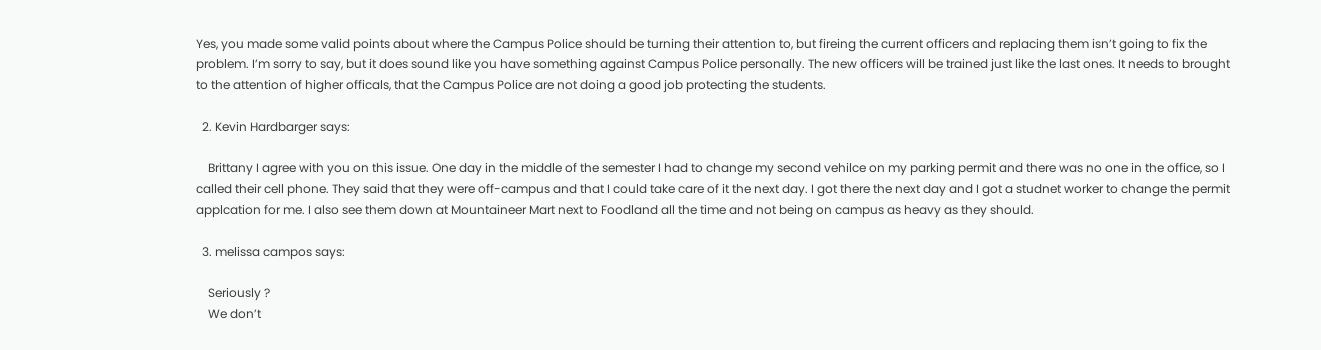Yes, you made some valid points about where the Campus Police should be turning their attention to, but fireing the current officers and replacing them isn’t going to fix the problem. I’m sorry to say, but it does sound like you have something against Campus Police personally. The new officers will be trained just like the last ones. It needs to brought to the attention of higher officals, that the Campus Police are not doing a good job protecting the students.

  2. Kevin Hardbarger says:

    Brittany I agree with you on this issue. One day in the middle of the semester I had to change my second vehilce on my parking permit and there was no one in the office, so I called their cell phone. They said that they were off-campus and that I could take care of it the next day. I got there the next day and I got a studnet worker to change the permit applcation for me. I also see them down at Mountaineer Mart next to Foodland all the time and not being on campus as heavy as they should.

  3. melissa campos says:

    Seriously ?
    We don’t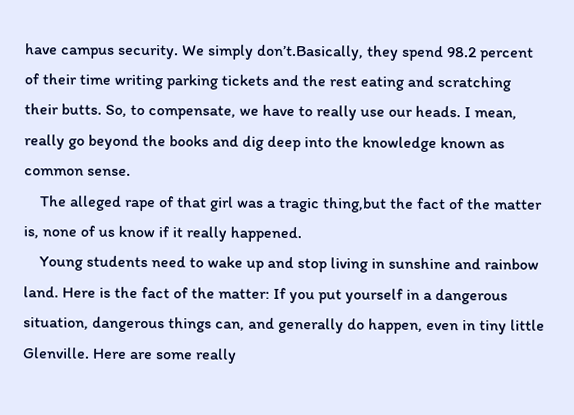have campus security. We simply don’t.Basically, they spend 98.2 percent of their time writing parking tickets and the rest eating and scratching their butts. So, to compensate, we have to really use our heads. I mean, really go beyond the books and dig deep into the knowledge known as common sense.
    The alleged rape of that girl was a tragic thing,but the fact of the matter is, none of us know if it really happened.
    Young students need to wake up and stop living in sunshine and rainbow land. Here is the fact of the matter: If you put yourself in a dangerous situation, dangerous things can, and generally do happen, even in tiny little Glenville. Here are some really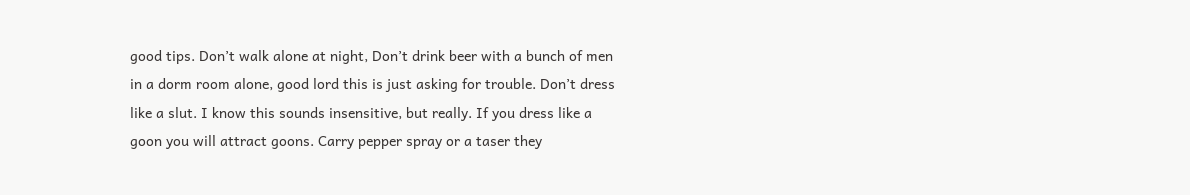good tips. Don’t walk alone at night, Don’t drink beer with a bunch of men in a dorm room alone, good lord this is just asking for trouble. Don’t dress like a slut. I know this sounds insensitive, but really. If you dress like a goon you will attract goons. Carry pepper spray or a taser they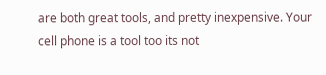are both great tools, and pretty inexpensive. Your cell phone is a tool too its not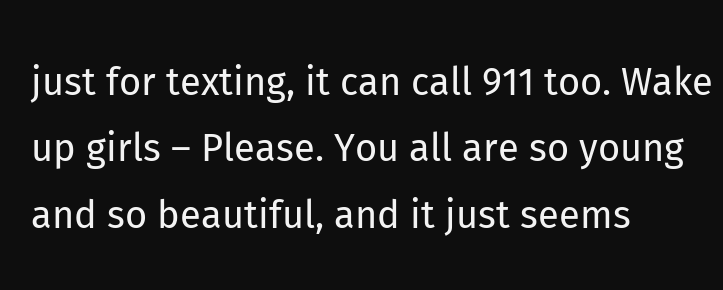just for texting, it can call 911 too. Wake up girls – Please. You all are so young and so beautiful, and it just seems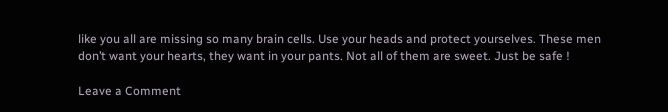like you all are missing so many brain cells. Use your heads and protect yourselves. These men don’t want your hearts, they want in your pants. Not all of them are sweet. Just be safe !

Leave a Comment